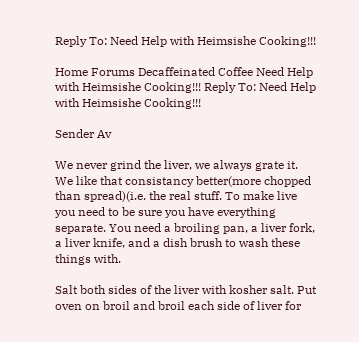Reply To: Need Help with Heimsishe Cooking!!!

Home Forums Decaffeinated Coffee Need Help with Heimsishe Cooking!!! Reply To: Need Help with Heimsishe Cooking!!!

Sender Av

We never grind the liver, we always grate it. We like that consistancy better(more chopped than spread)(i.e. the real stuff. To make live you need to be sure you have everything separate. You need a broiling pan, a liver fork, a liver knife, and a dish brush to wash these things with.

Salt both sides of the liver with kosher salt. Put oven on broil and broil each side of liver for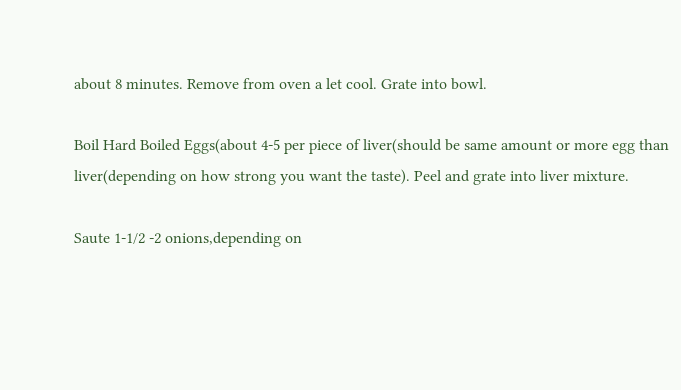about 8 minutes. Remove from oven a let cool. Grate into bowl.

Boil Hard Boiled Eggs(about 4-5 per piece of liver(should be same amount or more egg than liver(depending on how strong you want the taste). Peel and grate into liver mixture.

Saute 1-1/2 -2 onions,depending on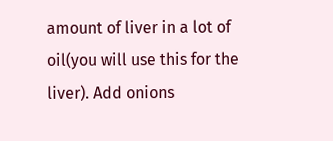amount of liver in a lot of oil(you will use this for the liver). Add onions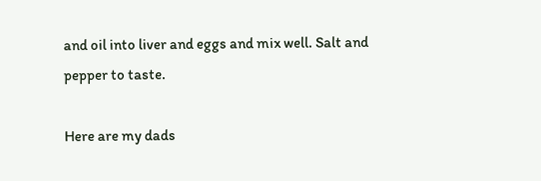and oil into liver and eggs and mix well. Salt and pepper to taste.

Here are my dads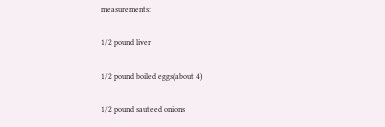measurements:

1/2 pound liver

1/2 pound boiled eggs(about 4)

1/2 pound sauteed onions